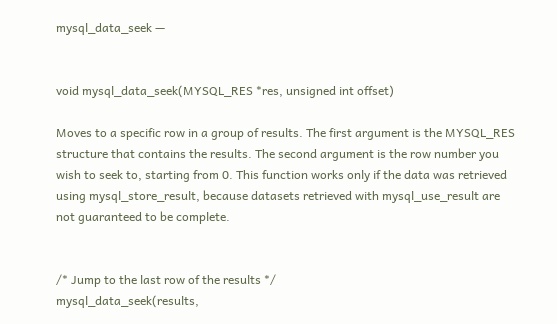mysql_data_seek —


void mysql_data_seek(MYSQL_RES *res, unsigned int offset)

Moves to a specific row in a group of results. The first argument is the MYSQL_RES structure that contains the results. The second argument is the row number you wish to seek to, starting from 0. This function works only if the data was retrieved using mysql_store_result, because datasets retrieved with mysql_use_result are not guaranteed to be complete.


/* Jump to the last row of the results */
mysql_data_seek(results,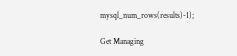mysql_num_rows(results)-1);

Get Managing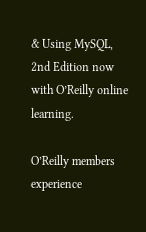& Using MySQL, 2nd Edition now with O’Reilly online learning.

O’Reilly members experience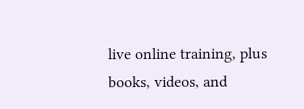live online training, plus books, videos, and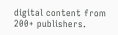digital content from 200+ publishers.